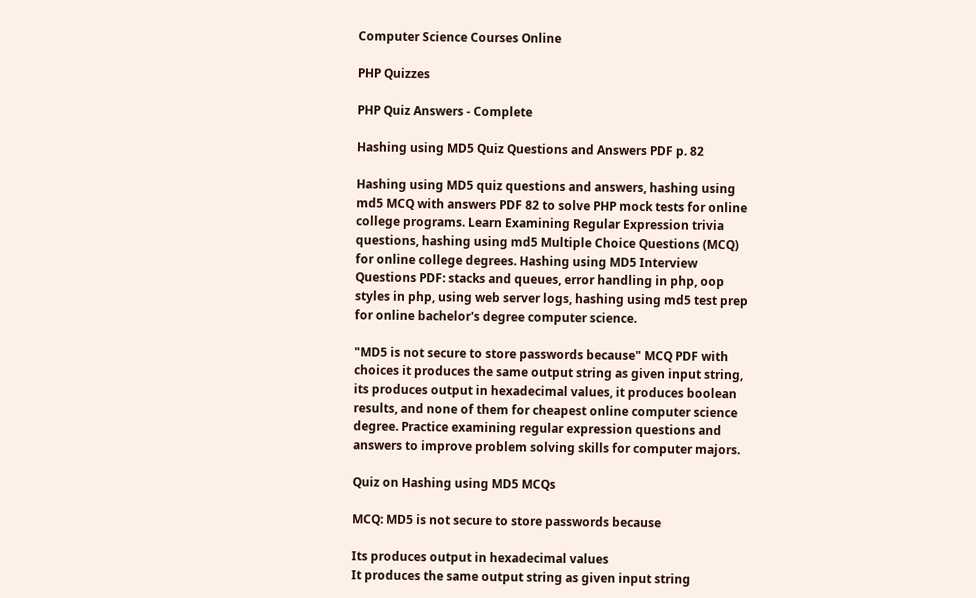Computer Science Courses Online

PHP Quizzes

PHP Quiz Answers - Complete

Hashing using MD5 Quiz Questions and Answers PDF p. 82

Hashing using MD5 quiz questions and answers, hashing using md5 MCQ with answers PDF 82 to solve PHP mock tests for online college programs. Learn Examining Regular Expression trivia questions, hashing using md5 Multiple Choice Questions (MCQ) for online college degrees. Hashing using MD5 Interview Questions PDF: stacks and queues, error handling in php, oop styles in php, using web server logs, hashing using md5 test prep for online bachelor's degree computer science.

"MD5 is not secure to store passwords because" MCQ PDF with choices it produces the same output string as given input string, its produces output in hexadecimal values, it produces boolean results, and none of them for cheapest online computer science degree. Practice examining regular expression questions and answers to improve problem solving skills for computer majors.

Quiz on Hashing using MD5 MCQs

MCQ: MD5 is not secure to store passwords because

Its produces output in hexadecimal values
It produces the same output string as given input string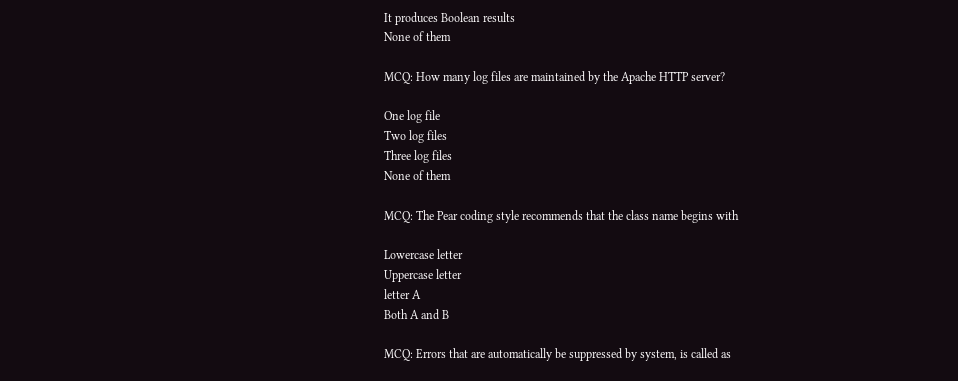It produces Boolean results
None of them

MCQ: How many log files are maintained by the Apache HTTP server?

One log file
Two log files
Three log files
None of them

MCQ: The Pear coding style recommends that the class name begins with

Lowercase letter
Uppercase letter
letter A
Both A and B

MCQ: Errors that are automatically be suppressed by system, is called as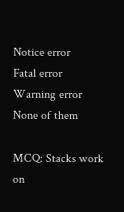Notice error
Fatal error
Warning error
None of them

MCQ: Stacks work on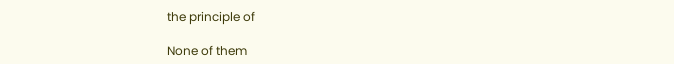the principle of

None of them